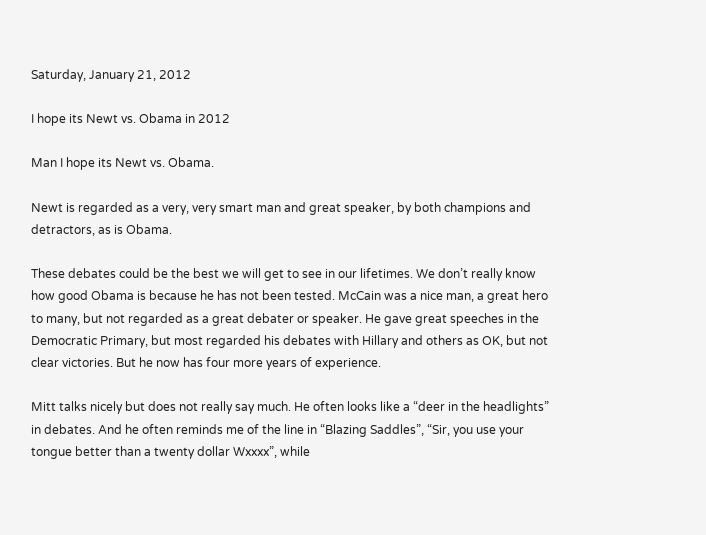Saturday, January 21, 2012

I hope its Newt vs. Obama in 2012

Man I hope its Newt vs. Obama.

Newt is regarded as a very, very smart man and great speaker, by both champions and detractors, as is Obama.

These debates could be the best we will get to see in our lifetimes. We don’t really know how good Obama is because he has not been tested. McCain was a nice man, a great hero to many, but not regarded as a great debater or speaker. He gave great speeches in the Democratic Primary, but most regarded his debates with Hillary and others as OK, but not clear victories. But he now has four more years of experience.

Mitt talks nicely but does not really say much. He often looks like a “deer in the headlights” in debates. And he often reminds me of the line in “Blazing Saddles”, “Sir, you use your tongue better than a twenty dollar Wxxxx”, while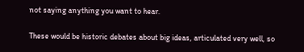not saying anything you want to hear.

These would be historic debates about big ideas, articulated very well, so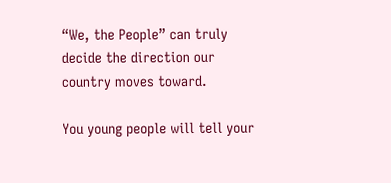“We, the People” can truly decide the direction our country moves toward.

You young people will tell your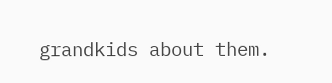grandkids about them.